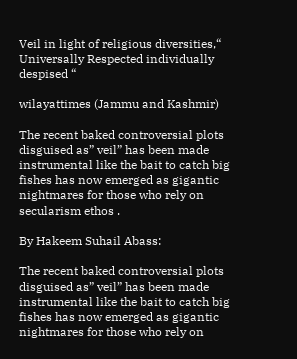Veil in light of religious diversities,“ Universally Respected individually despised “

wilayattimes (Jammu and Kashmir)

The recent baked controversial plots disguised as” veil” has been made instrumental like the bait to catch big fishes has now emerged as gigantic nightmares for those who rely on secularism ethos .

By Hakeem Suhail Abass:

The recent baked controversial plots disguised as” veil” has been made instrumental like the bait to catch big fishes has now emerged as gigantic nightmares for those who rely on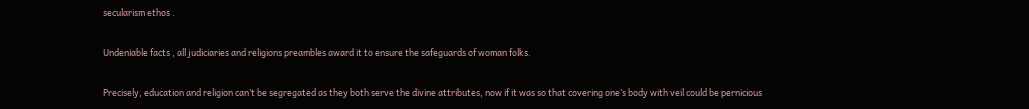secularism ethos .

Undeniable facts , all judiciaries and religions preambles award it to ensure the safeguards of woman folks.

Precisely, education and religion can’t be segregated as they both serve the divine attributes, now if it was so that covering one’s body with veil could be pernicious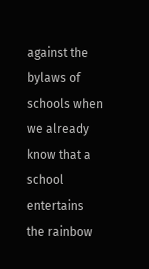against the bylaws of schools when we already know that a school entertains the rainbow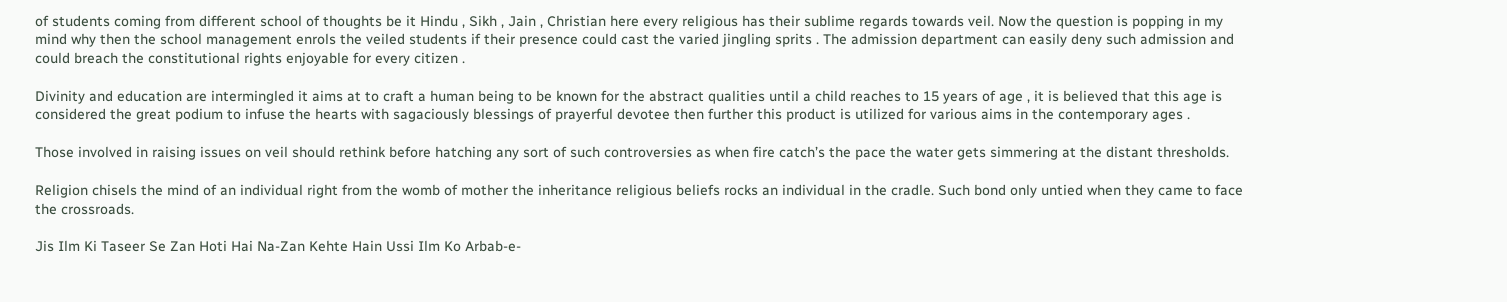of students coming from different school of thoughts be it Hindu , Sikh , Jain , Christian here every religious has their sublime regards towards veil. Now the question is popping in my mind why then the school management enrols the veiled students if their presence could cast the varied jingling sprits . The admission department can easily deny such admission and could breach the constitutional rights enjoyable for every citizen .

Divinity and education are intermingled it aims at to craft a human being to be known for the abstract qualities until a child reaches to 15 years of age , it is believed that this age is considered the great podium to infuse the hearts with sagaciously blessings of prayerful devotee then further this product is utilized for various aims in the contemporary ages .

Those involved in raising issues on veil should rethink before hatching any sort of such controversies as when fire catch’s the pace the water gets simmering at the distant thresholds.

Religion chisels the mind of an individual right from the womb of mother the inheritance religious beliefs rocks an individual in the cradle. Such bond only untied when they came to face the crossroads.

Jis Ilm Ki Taseer Se Zan Hoti Hai Na-Zan Kehte Hain Ussi Ilm Ko Arbab-e-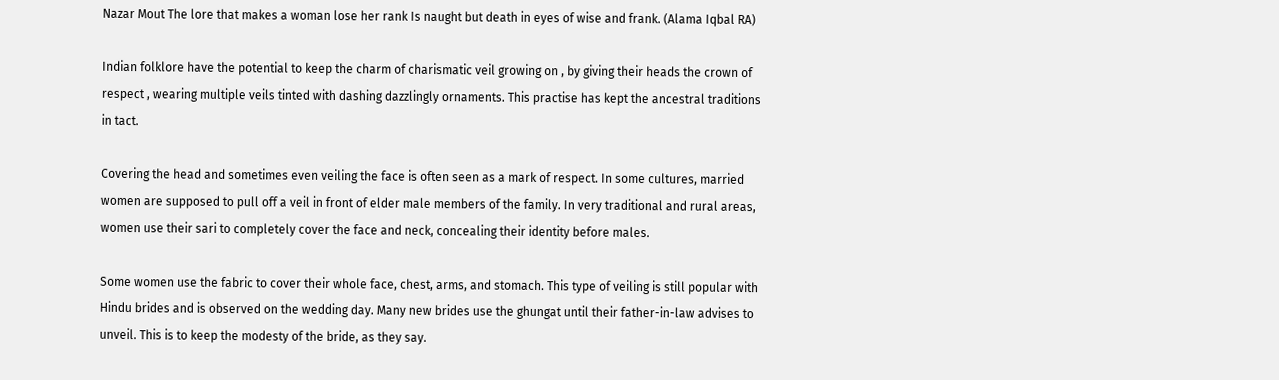Nazar Mout The lore that makes a woman lose her rank Is naught but death in eyes of wise and frank. (Alama Iqbal RA)

Indian folklore have the potential to keep the charm of charismatic veil growing on , by giving their heads the crown of respect , wearing multiple veils tinted with dashing dazzlingly ornaments. This practise has kept the ancestral traditions in tact.

Covering the head and sometimes even veiling the face is often seen as a mark of respect. In some cultures, married women are supposed to pull off a veil in front of elder male members of the family. In very traditional and rural areas, women use their sari to completely cover the face and neck, concealing their identity before males.

Some women use the fabric to cover their whole face, chest, arms, and stomach. This type of veiling is still popular with Hindu brides and is observed on the wedding day. Many new brides use the ghungat until their father-in-law advises to unveil. This is to keep the modesty of the bride, as they say.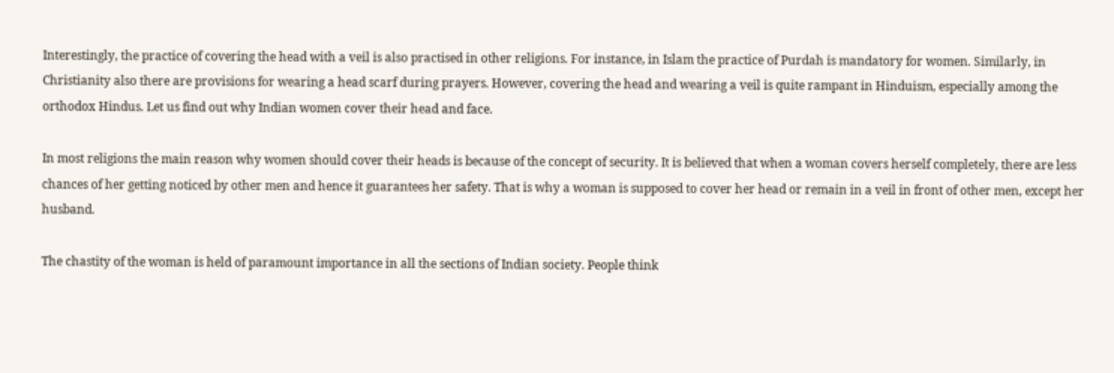Interestingly, the practice of covering the head with a veil is also practised in other religions. For instance, in Islam the practice of Purdah is mandatory for women. Similarly, in Christianity also there are provisions for wearing a head scarf during prayers. However, covering the head and wearing a veil is quite rampant in Hinduism, especially among the orthodox Hindus. Let us find out why Indian women cover their head and face.

In most religions the main reason why women should cover their heads is because of the concept of security. It is believed that when a woman covers herself completely, there are less chances of her getting noticed by other men and hence it guarantees her safety. That is why a woman is supposed to cover her head or remain in a veil in front of other men, except her husband.

The chastity of the woman is held of paramount importance in all the sections of Indian society. People think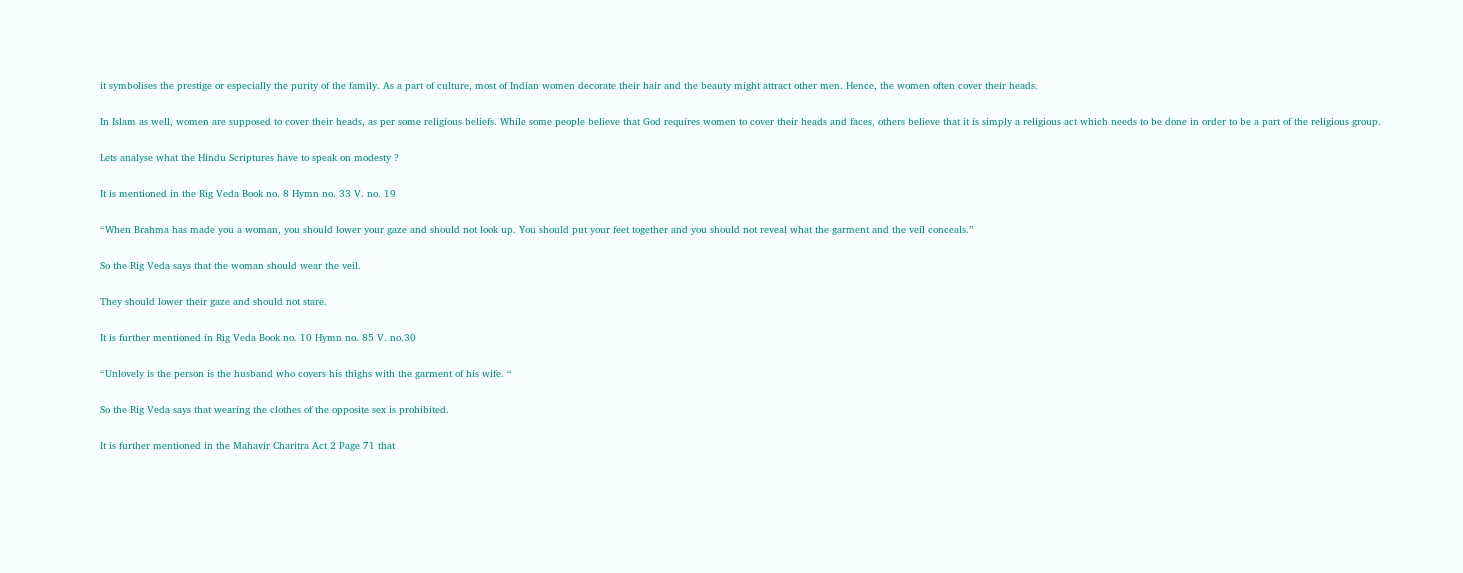it symbolises the prestige or especially the purity of the family. As a part of culture, most of Indian women decorate their hair and the beauty might attract other men. Hence, the women often cover their heads.

In Islam as well, women are supposed to cover their heads, as per some religious beliefs. While some people believe that God requires women to cover their heads and faces, others believe that it is simply a religious act which needs to be done in order to be a part of the religious group.

Lets analyse what the Hindu Scriptures have to speak on modesty ?

It is mentioned in the Rig Veda Book no. 8 Hymn no. 33 V. no. 19

“When Brahma has made you a woman, you should lower your gaze and should not look up. You should put your feet together and you should not reveal what the garment and the veil conceals.”

So the Rig Veda says that the woman should wear the veil.

They should lower their gaze and should not stare.

It is further mentioned in Rig Veda Book no. 10 Hymn no. 85 V. no.30

“Unlovely is the person is the husband who covers his thighs with the garment of his wife. “

So the Rig Veda says that wearing the clothes of the opposite sex is prohibited.

It is further mentioned in the Mahavir Charitra Act 2 Page 71 that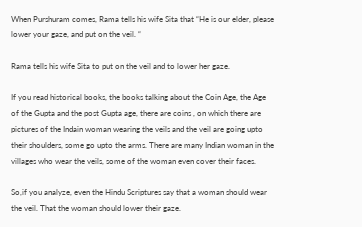When Purshuram comes, Rama tells his wife Sita that “He is our elder, please lower your gaze, and put on the veil. “

Rama tells his wife Sita to put on the veil and to lower her gaze.

If you read historical books, the books talking about the Coin Age, the Age of the Gupta and the post Gupta age, there are coins , on which there are pictures of the Indain woman wearing the veils and the veil are going upto their shoulders, some go upto the arms. There are many Indian woman in the villages who wear the veils, some of the woman even cover their faces.

So,if you analyze, even the Hindu Scriptures say that a woman should wear the veil. That the woman should lower their gaze.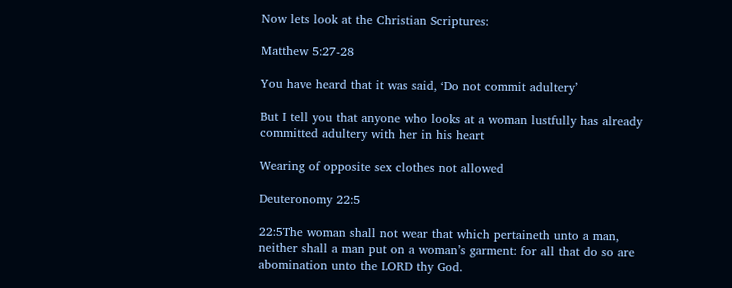Now lets look at the Christian Scriptures:

Matthew 5:27-28

You have heard that it was said, ‘Do not commit adultery’

But I tell you that anyone who looks at a woman lustfully has already committed adultery with her in his heart

Wearing of opposite sex clothes not allowed

Deuteronomy 22:5

22:5The woman shall not wear that which pertaineth unto a man, neither shall a man put on a woman’s garment: for all that do so are abomination unto the LORD thy God.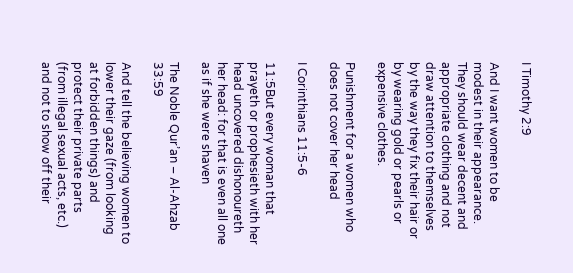I Timothy 2:9

And I want women to be modest in their appearance. They should wear decent and appropriate clothing and not draw attention to themselves by the way they fix their hair or by wearing gold or pearls or expensive clothes.

Punishment for a women who does not cover her head

I Corinthians 11:5-6

11:5But every woman that prayeth or prophesieth with her head uncovered dishonoureth her head: for that is even all one as if she were shaven

The Noble Qur’an – Al-Ahzab 33:59

And tell the believing women to lower their gaze (from looking at forbidden things) and protect their private parts (from illegal sexual acts, etc.) and not to show off their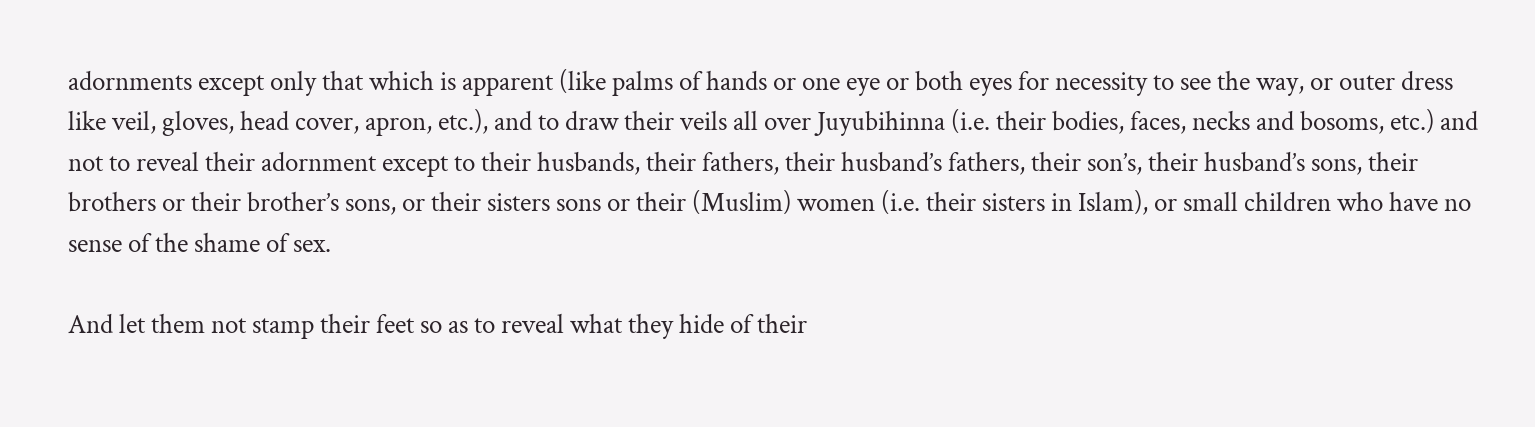adornments except only that which is apparent (like palms of hands or one eye or both eyes for necessity to see the way, or outer dress like veil, gloves, head cover, apron, etc.), and to draw their veils all over Juyubihinna (i.e. their bodies, faces, necks and bosoms, etc.) and not to reveal their adornment except to their husbands, their fathers, their husband’s fathers, their son’s, their husband’s sons, their brothers or their brother’s sons, or their sisters sons or their (Muslim) women (i.e. their sisters in Islam), or small children who have no sense of the shame of sex.

And let them not stamp their feet so as to reveal what they hide of their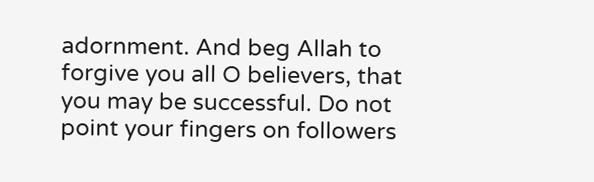adornment. And beg Allah to forgive you all O believers, that you may be successful. Do not point your fingers on followers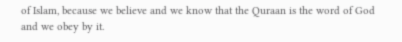of Islam, because we believe and we know that the Quraan is the word of God and we obey by it.